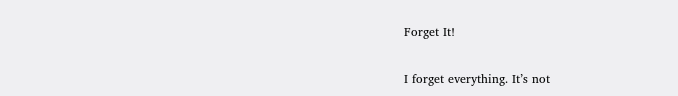Forget It!

I forget everything. It’s not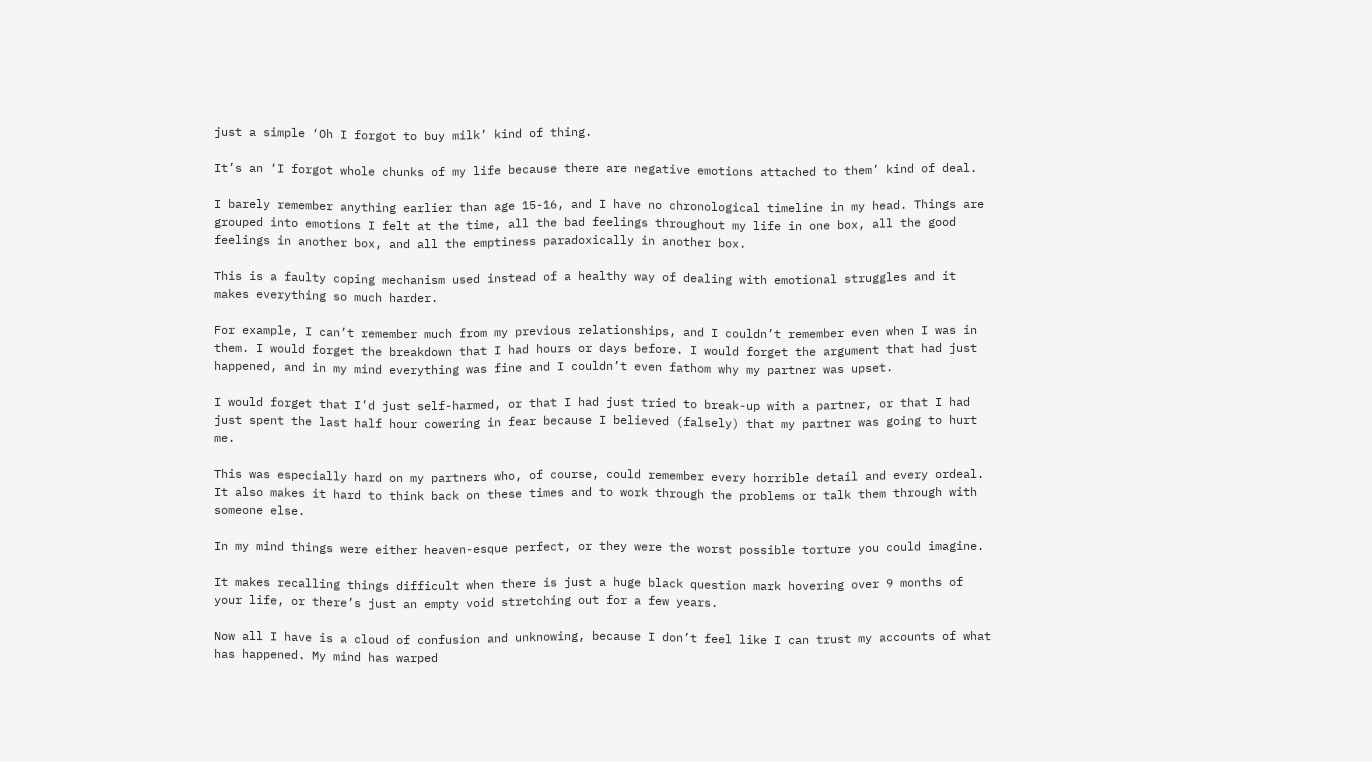just a simple ‘Oh I forgot to buy milk’ kind of thing.

It’s an ‘I forgot whole chunks of my life because there are negative emotions attached to them’ kind of deal.

I barely remember anything earlier than age 15-16, and I have no chronological timeline in my head. Things are grouped into emotions I felt at the time, all the bad feelings throughout my life in one box, all the good feelings in another box, and all the emptiness paradoxically in another box.

This is a faulty coping mechanism used instead of a healthy way of dealing with emotional struggles and it makes everything so much harder.

For example, I can’t remember much from my previous relationships, and I couldn’t remember even when I was in them. I would forget the breakdown that I had hours or days before. I would forget the argument that had just happened, and in my mind everything was fine and I couldn’t even fathom why my partner was upset.

I would forget that I’d just self-harmed, or that I had just tried to break-up with a partner, or that I had just spent the last half hour cowering in fear because I believed (falsely) that my partner was going to hurt me.

This was especially hard on my partners who, of course, could remember every horrible detail and every ordeal. It also makes it hard to think back on these times and to work through the problems or talk them through with someone else.

In my mind things were either heaven-esque perfect, or they were the worst possible torture you could imagine.

It makes recalling things difficult when there is just a huge black question mark hovering over 9 months of your life, or there’s just an empty void stretching out for a few years.

Now all I have is a cloud of confusion and unknowing, because I don’t feel like I can trust my accounts of what has happened. My mind has warped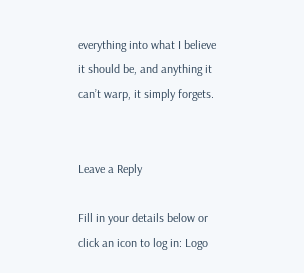everything into what I believe it should be, and anything it can’t warp, it simply forgets.


Leave a Reply

Fill in your details below or click an icon to log in: Logo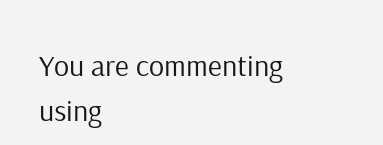You are commenting using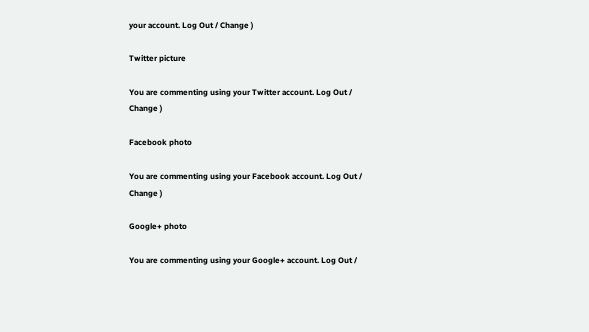your account. Log Out / Change )

Twitter picture

You are commenting using your Twitter account. Log Out / Change )

Facebook photo

You are commenting using your Facebook account. Log Out / Change )

Google+ photo

You are commenting using your Google+ account. Log Out /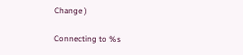Change )

Connecting to %s